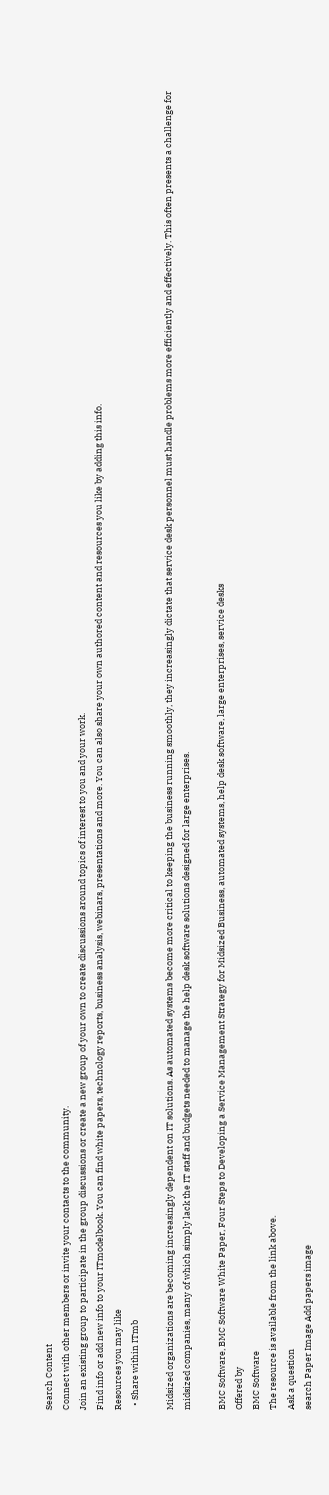Search Content
Connect with other members or invite your contacts to the community.
Join an existing group to participate in the group discussions or create a new group of your own to create discussions around topics of interest to you and your work.
Find info or add new info to your ITmodelbook. You can find white papers, technology reports, business analysis, webinars, presentations and more. You can also share your own authored content and resources you like by adding this info.
Resources you may like
  • Share within ITmb

Midsized organizations are becoming increasingly dependent on IT solutions. As automated systems become more critical to keeping the business running smoothly, they increasingly dictate that service desk personnel must handle problems more efficiently and effectively. This often presents a challenge for midsized companies, many of which simply lack the IT staff and budgets needed to manage the help desk software solutions designed for large enterprises.

BMC Software, BMC Software White Paper, Four Steps to Developing a Service Management Strategy for Midsized Business, automated systems, help desk software, large enterprises, service desks
Offered by
BMC Software
The resource is available from the link above.
Ask a question
search Paper Image Add papers image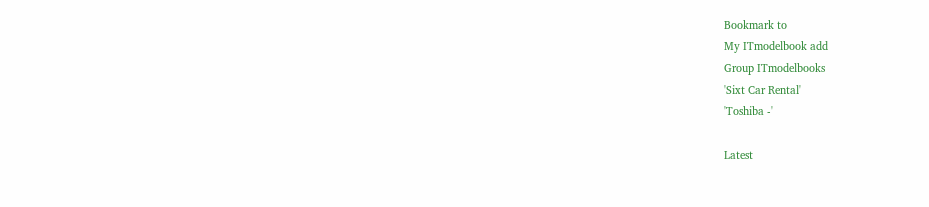Bookmark to
My ITmodelbook add
Group ITmodelbooks
'Sixt Car Rental'
'Toshiba -'

Latest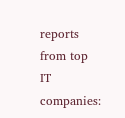reports from top IT companies: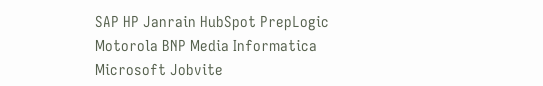SAP HP Janrain HubSpot PrepLogic Motorola BNP Media Informatica Microsoft Jobvite